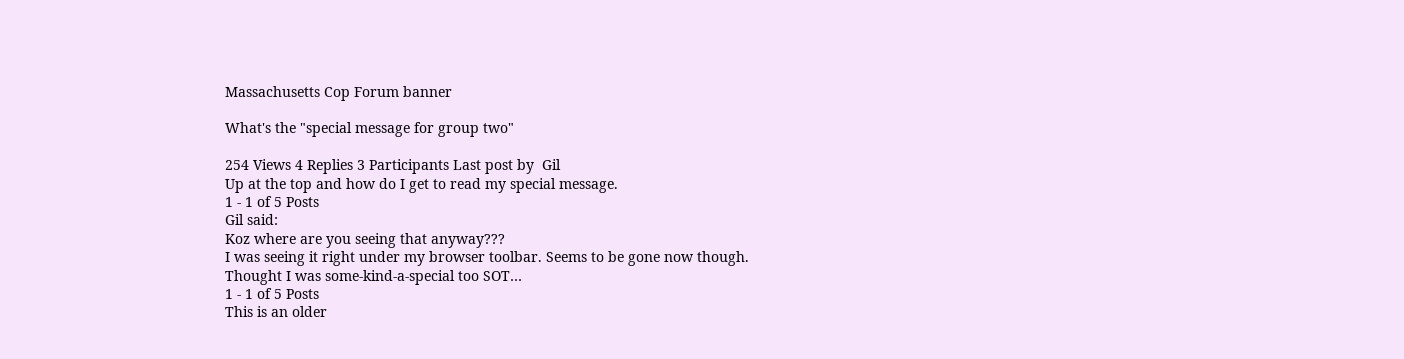Massachusetts Cop Forum banner

What's the "special message for group two"

254 Views 4 Replies 3 Participants Last post by  Gil
Up at the top and how do I get to read my special message.
1 - 1 of 5 Posts
Gil said:
Koz where are you seeing that anyway???
I was seeing it right under my browser toolbar. Seems to be gone now though.
Thought I was some-kind-a-special too SOT…
1 - 1 of 5 Posts
This is an older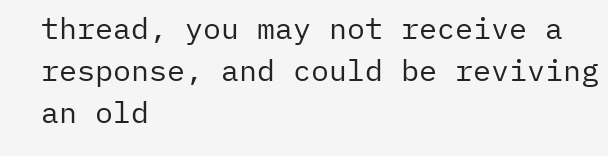thread, you may not receive a response, and could be reviving an old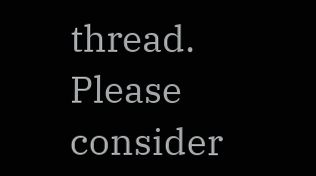thread. Please consider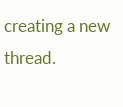creating a new thread.